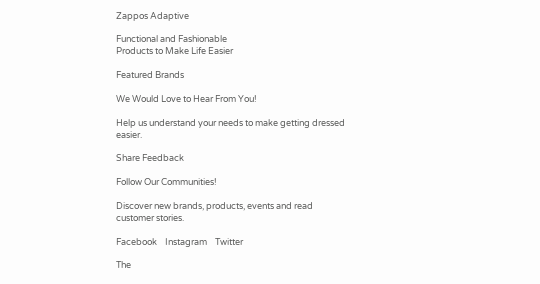Zappos Adaptive

Functional and Fashionable
Products to Make Life Easier

Featured Brands

We Would Love to Hear From You!

Help us understand your needs to make getting dressed easier.

Share Feedback

Follow Our Communities!

Discover new brands, products, events and read customer stories.

Facebook    Instagram    Twitter

The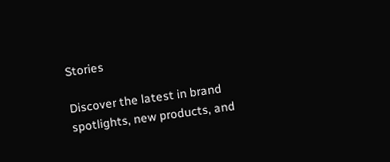Stories

Discover the latest in brand spotlights, new products, and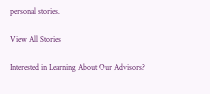personal stories.

View All Stories

Interested in Learning About Our Advisors?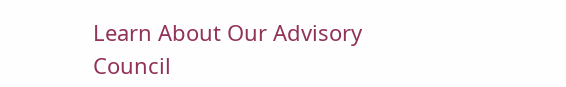Learn About Our Advisory Council